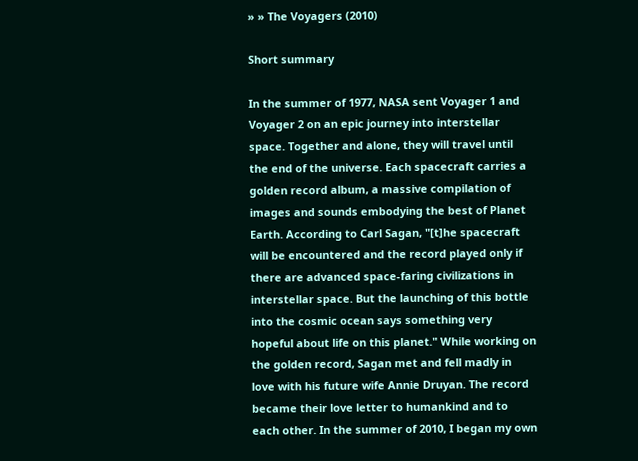» » The Voyagers (2010)

Short summary

In the summer of 1977, NASA sent Voyager 1 and Voyager 2 on an epic journey into interstellar space. Together and alone, they will travel until the end of the universe. Each spacecraft carries a golden record album, a massive compilation of images and sounds embodying the best of Planet Earth. According to Carl Sagan, "[t]he spacecraft will be encountered and the record played only if there are advanced space-faring civilizations in interstellar space. But the launching of this bottle into the cosmic ocean says something very hopeful about life on this planet." While working on the golden record, Sagan met and fell madly in love with his future wife Annie Druyan. The record became their love letter to humankind and to each other. In the summer of 2010, I began my own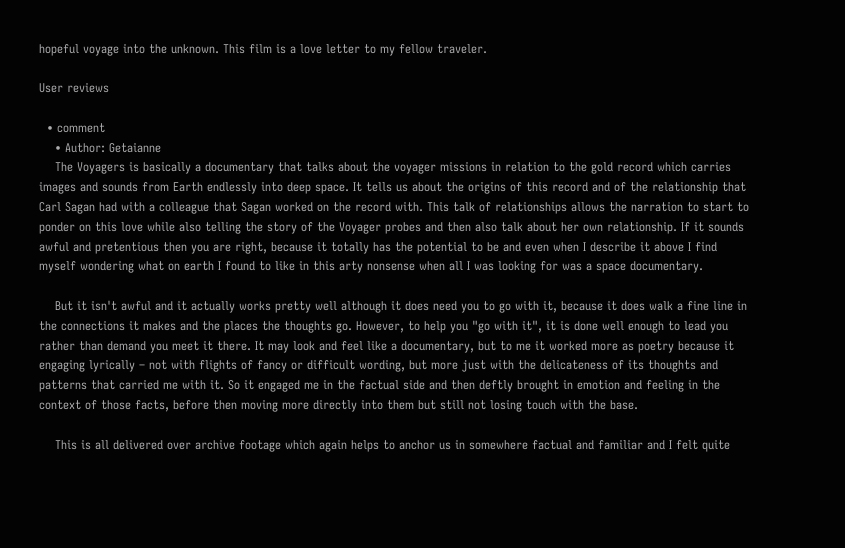hopeful voyage into the unknown. This film is a love letter to my fellow traveler.

User reviews

  • comment
    • Author: Getaianne
    The Voyagers is basically a documentary that talks about the voyager missions in relation to the gold record which carries images and sounds from Earth endlessly into deep space. It tells us about the origins of this record and of the relationship that Carl Sagan had with a colleague that Sagan worked on the record with. This talk of relationships allows the narration to start to ponder on this love while also telling the story of the Voyager probes and then also talk about her own relationship. If it sounds awful and pretentious then you are right, because it totally has the potential to be and even when I describe it above I find myself wondering what on earth I found to like in this arty nonsense when all I was looking for was a space documentary.

    But it isn't awful and it actually works pretty well although it does need you to go with it, because it does walk a fine line in the connections it makes and the places the thoughts go. However, to help you "go with it", it is done well enough to lead you rather than demand you meet it there. It may look and feel like a documentary, but to me it worked more as poetry because it engaging lyrically – not with flights of fancy or difficult wording, but more just with the delicateness of its thoughts and patterns that carried me with it. So it engaged me in the factual side and then deftly brought in emotion and feeling in the context of those facts, before then moving more directly into them but still not losing touch with the base.

    This is all delivered over archive footage which again helps to anchor us in somewhere factual and familiar and I felt quite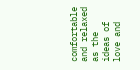comfortable and relaxed as the ideas of love and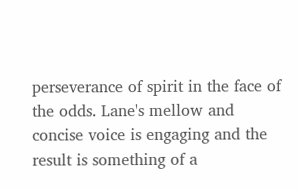perseverance of spirit in the face of the odds. Lane's mellow and concise voice is engaging and the result is something of a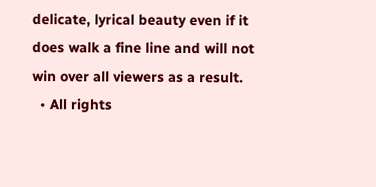delicate, lyrical beauty even if it does walk a fine line and will not win over all viewers as a result.
  • All rights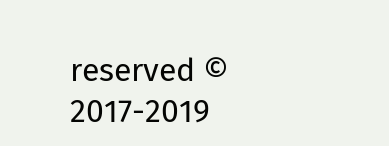reserved © 2017-2019